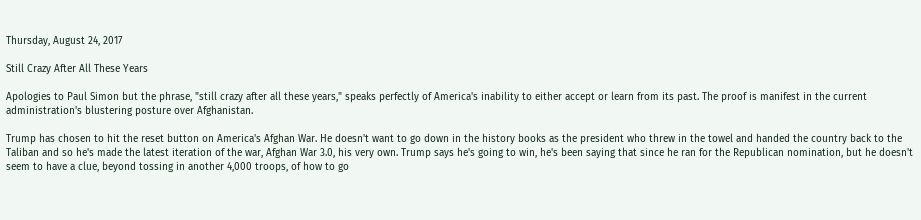Thursday, August 24, 2017

Still Crazy After All These Years

Apologies to Paul Simon but the phrase, "still crazy after all these years," speaks perfectly of America's inability to either accept or learn from its past. The proof is manifest in the current administration's blustering posture over Afghanistan.

Trump has chosen to hit the reset button on America's Afghan War. He doesn't want to go down in the history books as the president who threw in the towel and handed the country back to the Taliban and so he's made the latest iteration of the war, Afghan War 3.0, his very own. Trump says he's going to win, he's been saying that since he ran for the Republican nomination, but he doesn't seem to have a clue, beyond tossing in another 4,000 troops, of how to go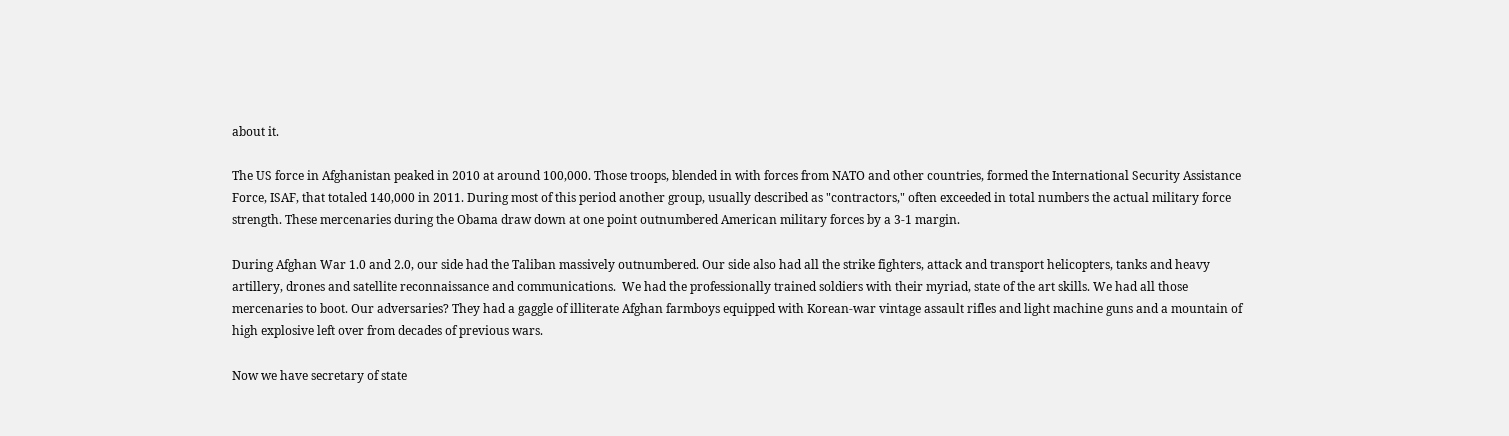about it.

The US force in Afghanistan peaked in 2010 at around 100,000. Those troops, blended in with forces from NATO and other countries, formed the International Security Assistance Force, ISAF, that totaled 140,000 in 2011. During most of this period another group, usually described as "contractors," often exceeded in total numbers the actual military force strength. These mercenaries during the Obama draw down at one point outnumbered American military forces by a 3-1 margin.

During Afghan War 1.0 and 2.0, our side had the Taliban massively outnumbered. Our side also had all the strike fighters, attack and transport helicopters, tanks and heavy artillery, drones and satellite reconnaissance and communications.  We had the professionally trained soldiers with their myriad, state of the art skills. We had all those mercenaries to boot. Our adversaries? They had a gaggle of illiterate Afghan farmboys equipped with Korean-war vintage assault rifles and light machine guns and a mountain of high explosive left over from decades of previous wars.

Now we have secretary of state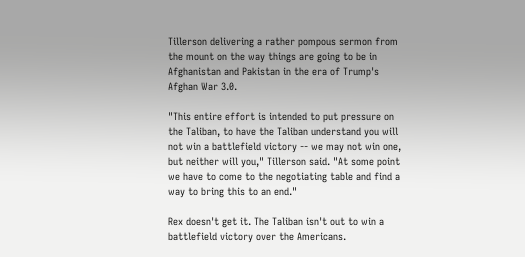Tillerson delivering a rather pompous sermon from the mount on the way things are going to be in Afghanistan and Pakistan in the era of Trump's Afghan War 3.0.

"This entire effort is intended to put pressure on the Taliban, to have the Taliban understand you will not win a battlefield victory -- we may not win one, but neither will you," Tillerson said. "At some point we have to come to the negotiating table and find a way to bring this to an end."

Rex doesn't get it. The Taliban isn't out to win a battlefield victory over the Americans.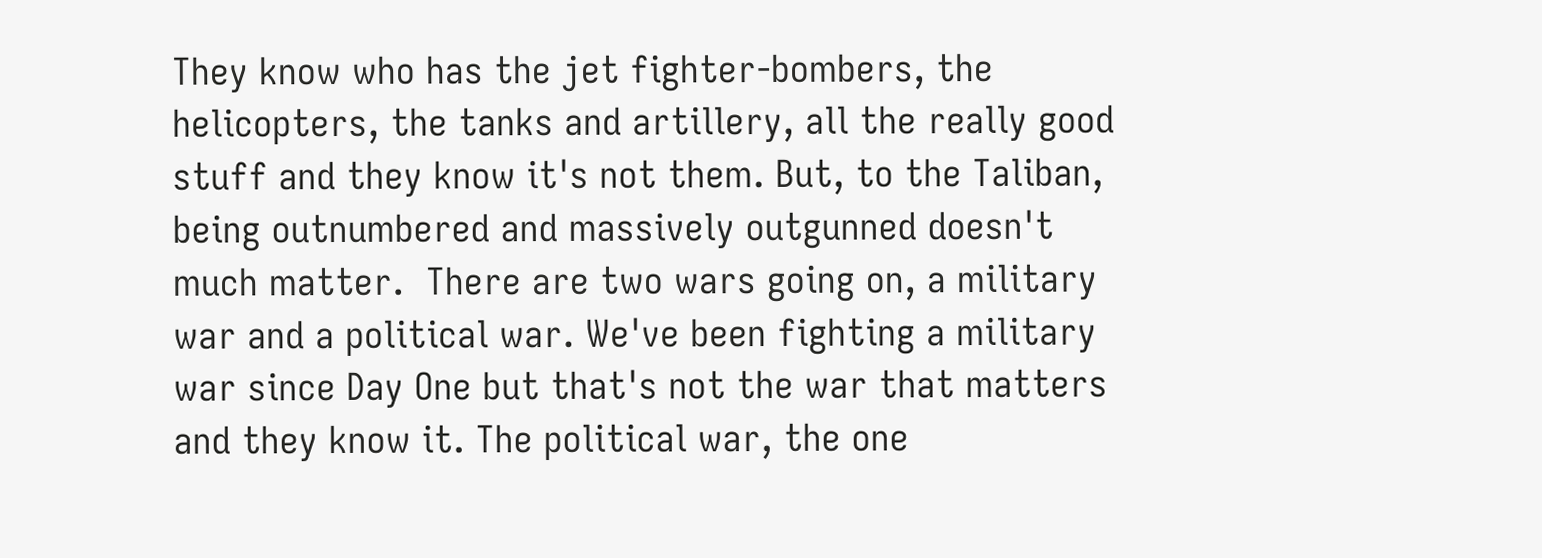They know who has the jet fighter-bombers, the helicopters, the tanks and artillery, all the really good stuff and they know it's not them. But, to the Taliban, being outnumbered and massively outgunned doesn't much matter.  There are two wars going on, a military war and a political war. We've been fighting a military war since Day One but that's not the war that matters and they know it. The political war, the one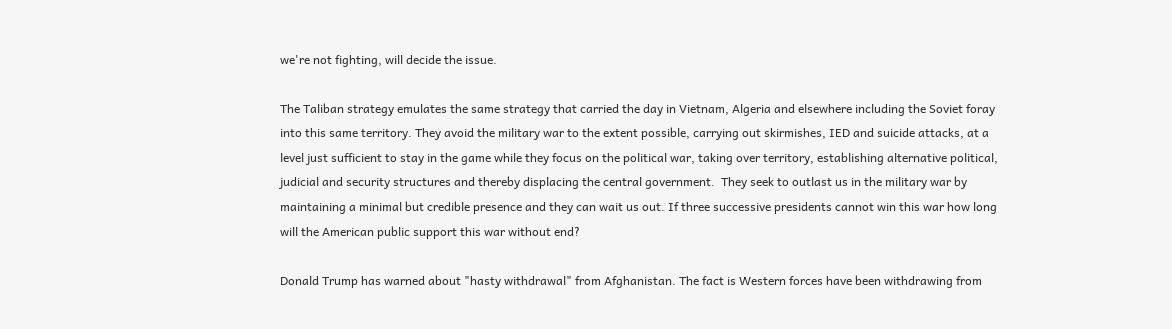we're not fighting, will decide the issue.

The Taliban strategy emulates the same strategy that carried the day in Vietnam, Algeria and elsewhere including the Soviet foray into this same territory. They avoid the military war to the extent possible, carrying out skirmishes, IED and suicide attacks, at a level just sufficient to stay in the game while they focus on the political war, taking over territory, establishing alternative political, judicial and security structures and thereby displacing the central government.  They seek to outlast us in the military war by maintaining a minimal but credible presence and they can wait us out. If three successive presidents cannot win this war how long will the American public support this war without end?

Donald Trump has warned about "hasty withdrawal" from Afghanistan. The fact is Western forces have been withdrawing from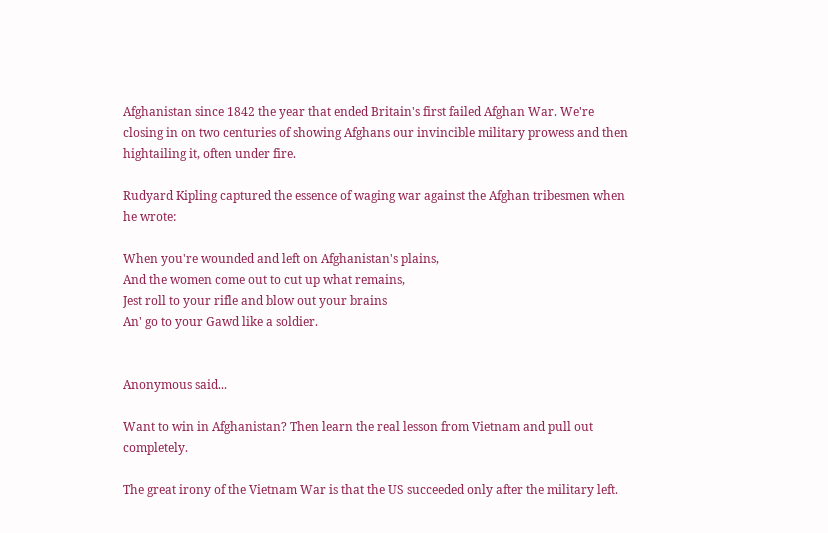Afghanistan since 1842 the year that ended Britain's first failed Afghan War. We're closing in on two centuries of showing Afghans our invincible military prowess and then hightailing it, often under fire.

Rudyard Kipling captured the essence of waging war against the Afghan tribesmen when he wrote:

When you're wounded and left on Afghanistan's plains,
And the women come out to cut up what remains,
Jest roll to your rifle and blow out your brains
An' go to your Gawd like a soldier.


Anonymous said...

Want to win in Afghanistan? Then learn the real lesson from Vietnam and pull out completely.

The great irony of the Vietnam War is that the US succeeded only after the military left.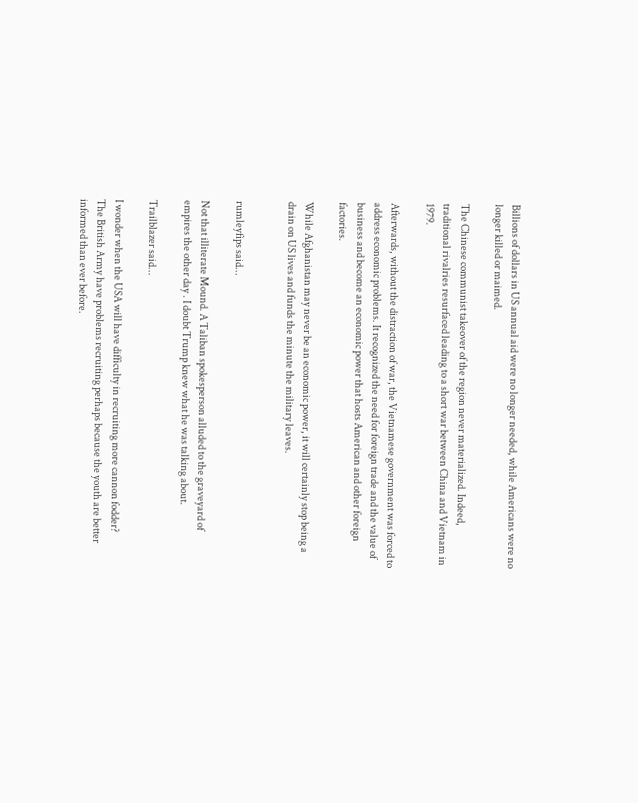Billions of dollars in US annual aid were no longer needed, while Americans were no longer killed or maimed.

The Chinese communist takeover of the region never materialized. Indeed, traditional rivalries resurfaced leading to a short war between China and Vietnam in 1979.

Afterwards, without the distraction of war, the Vietnamese government was forced to address economic problems. It recognized the need for foreign trade and the value of business and become an economic power that hosts American and other foreign factories.

While Afghanistan may never be an economic power, it will certainly stop being a drain on US lives and funds the minute the military leaves.


rumleyfips said...

Not that illiterate Mound. A Taliban spokesperson alluded to the graveyard of empires the other day . I doubt Trump knew what he was talking about.

Trailblazer said...

I wonder when the USA will have difficulty in recruiting more cannon fodder?
The British Army have problems recruiting perhaps because the youth are better informed than ever before.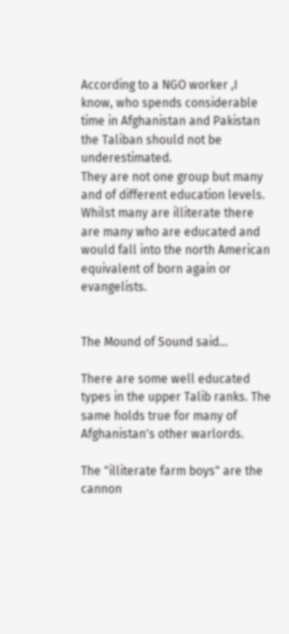According to a NGO worker ,I know, who spends considerable time in Afghanistan and Pakistan the Taliban should not be underestimated.
They are not one group but many and of different education levels.
Whilst many are illiterate there are many who are educated and would fall into the north American equivalent of born again or evangelists.


The Mound of Sound said...

There are some well educated types in the upper Talib ranks. The same holds true for many of Afghanistan's other warlords.

The "illiterate farm boys" are the cannon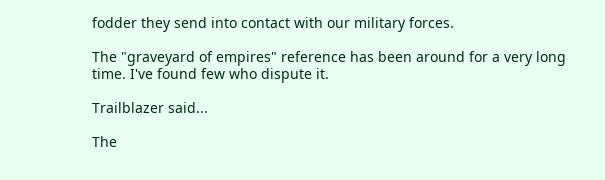fodder they send into contact with our military forces.

The "graveyard of empires" reference has been around for a very long time. I've found few who dispute it.

Trailblazer said...

The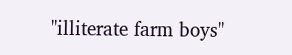"illiterate farm boys"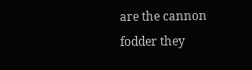are the cannon fodder they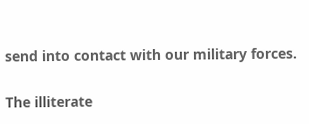send into contact with our military forces.

The illiterate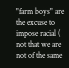"farm boys" are the excuse to impose racial ( not that we are not of the same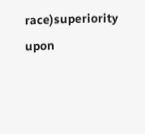race)superiority upon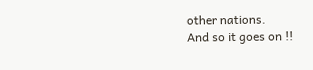other nations.
And so it goes on !!